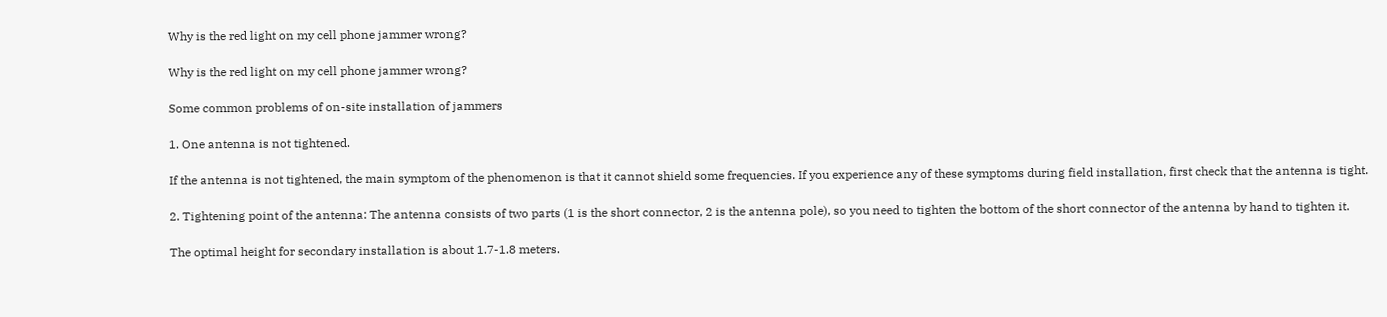Why is the red light on my cell phone jammer wrong?

Why is the red light on my cell phone jammer wrong?

Some common problems of on-site installation of jammers

1. One antenna is not tightened.

If the antenna is not tightened, the main symptom of the phenomenon is that it cannot shield some frequencies. If you experience any of these symptoms during field installation, first check that the antenna is tight.

2. Tightening point of the antenna: The antenna consists of two parts (1 is the short connector, 2 is the antenna pole), so you need to tighten the bottom of the short connector of the antenna by hand to tighten it.

The optimal height for secondary installation is about 1.7-1.8 meters.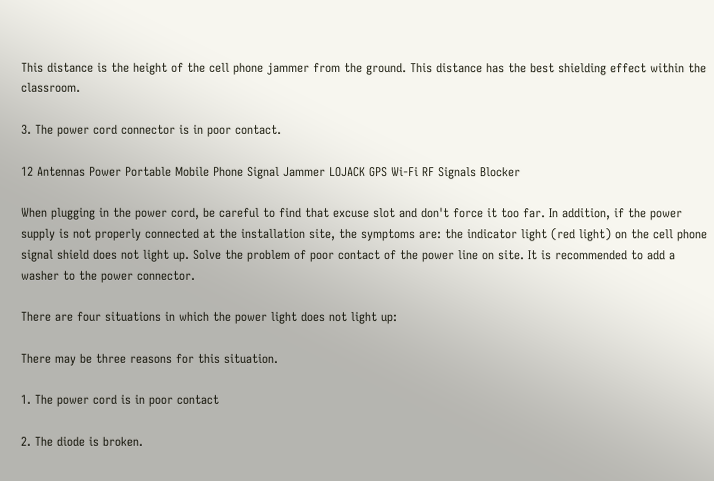This distance is the height of the cell phone jammer from the ground. This distance has the best shielding effect within the classroom.

3. The power cord connector is in poor contact.

12 Antennas Power Portable Mobile Phone Signal Jammer LOJACK GPS Wi-Fi RF Signals Blocker

When plugging in the power cord, be careful to find that excuse slot and don't force it too far. In addition, if the power supply is not properly connected at the installation site, the symptoms are: the indicator light (red light) on the cell phone signal shield does not light up. Solve the problem of poor contact of the power line on site. It is recommended to add a washer to the power connector.

There are four situations in which the power light does not light up:

There may be three reasons for this situation.

1. The power cord is in poor contact

2. The diode is broken.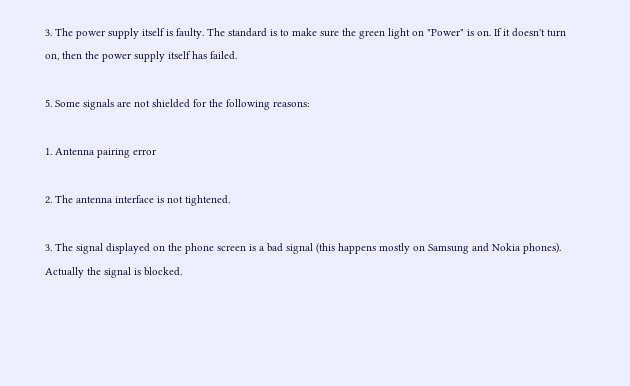3. The power supply itself is faulty. The standard is to make sure the green light on "Power" is on. If it doesn't turn on, then the power supply itself has failed.

5. Some signals are not shielded for the following reasons:

1. Antenna pairing error

2. The antenna interface is not tightened.

3. The signal displayed on the phone screen is a bad signal (this happens mostly on Samsung and Nokia phones). Actually the signal is blocked.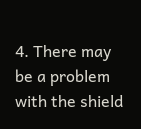4. There may be a problem with the shield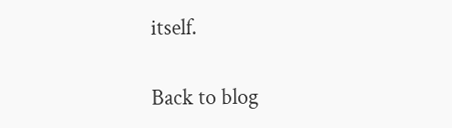itself.

Back to blog